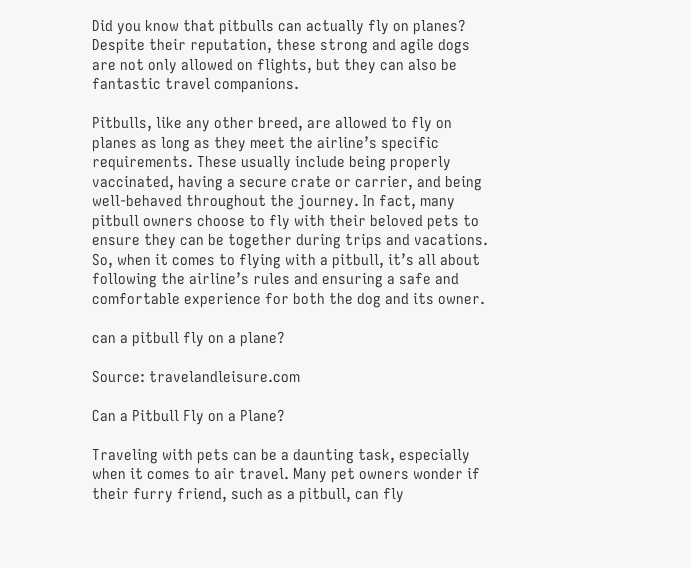Did you know that pitbulls can actually fly on planes? Despite their reputation, these strong and agile dogs are not only allowed on flights, but they can also be fantastic travel companions.

Pitbulls, like any other breed, are allowed to fly on planes as long as they meet the airline’s specific requirements. These usually include being properly vaccinated, having a secure crate or carrier, and being well-behaved throughout the journey. In fact, many pitbull owners choose to fly with their beloved pets to ensure they can be together during trips and vacations. So, when it comes to flying with a pitbull, it’s all about following the airline’s rules and ensuring a safe and comfortable experience for both the dog and its owner.

can a pitbull fly on a plane?

Source: travelandleisure.com

Can a Pitbull Fly on a Plane?

Traveling with pets can be a daunting task, especially when it comes to air travel. Many pet owners wonder if their furry friend, such as a pitbull, can fly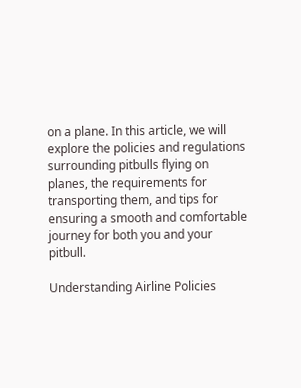on a plane. In this article, we will explore the policies and regulations surrounding pitbulls flying on planes, the requirements for transporting them, and tips for ensuring a smooth and comfortable journey for both you and your pitbull.

Understanding Airline Policies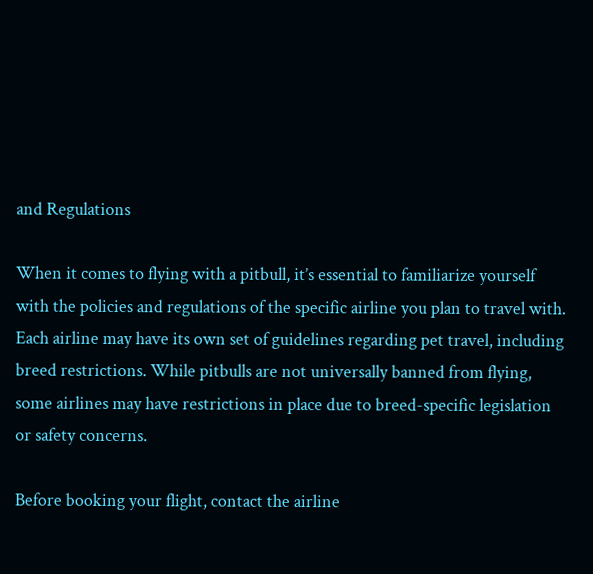and Regulations

When it comes to flying with a pitbull, it’s essential to familiarize yourself with the policies and regulations of the specific airline you plan to travel with. Each airline may have its own set of guidelines regarding pet travel, including breed restrictions. While pitbulls are not universally banned from flying, some airlines may have restrictions in place due to breed-specific legislation or safety concerns.

Before booking your flight, contact the airline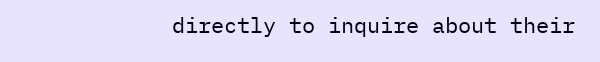directly to inquire about their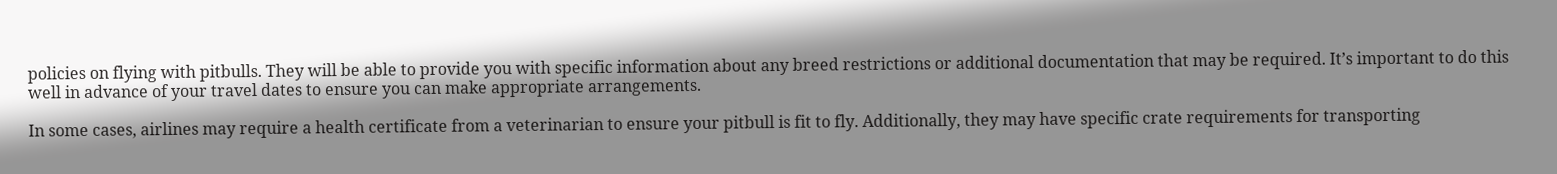policies on flying with pitbulls. They will be able to provide you with specific information about any breed restrictions or additional documentation that may be required. It’s important to do this well in advance of your travel dates to ensure you can make appropriate arrangements.

In some cases, airlines may require a health certificate from a veterinarian to ensure your pitbull is fit to fly. Additionally, they may have specific crate requirements for transporting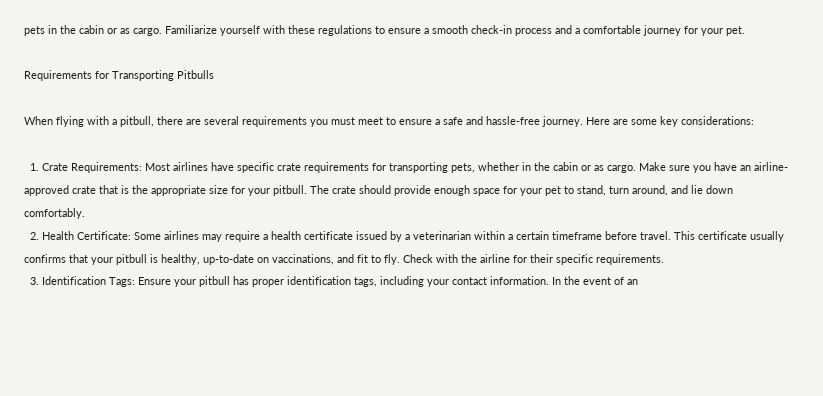pets in the cabin or as cargo. Familiarize yourself with these regulations to ensure a smooth check-in process and a comfortable journey for your pet.

Requirements for Transporting Pitbulls

When flying with a pitbull, there are several requirements you must meet to ensure a safe and hassle-free journey. Here are some key considerations:

  1. Crate Requirements: Most airlines have specific crate requirements for transporting pets, whether in the cabin or as cargo. Make sure you have an airline-approved crate that is the appropriate size for your pitbull. The crate should provide enough space for your pet to stand, turn around, and lie down comfortably.
  2. Health Certificate: Some airlines may require a health certificate issued by a veterinarian within a certain timeframe before travel. This certificate usually confirms that your pitbull is healthy, up-to-date on vaccinations, and fit to fly. Check with the airline for their specific requirements.
  3. Identification Tags: Ensure your pitbull has proper identification tags, including your contact information. In the event of an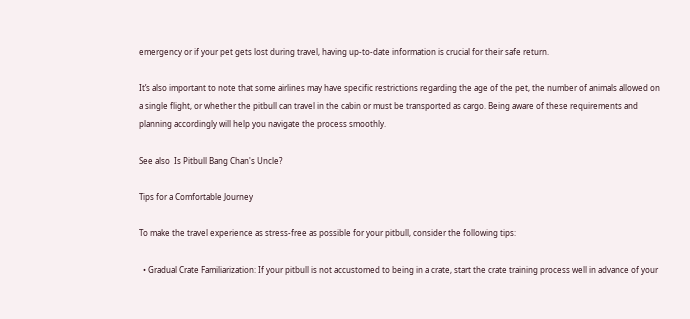emergency or if your pet gets lost during travel, having up-to-date information is crucial for their safe return.

It’s also important to note that some airlines may have specific restrictions regarding the age of the pet, the number of animals allowed on a single flight, or whether the pitbull can travel in the cabin or must be transported as cargo. Being aware of these requirements and planning accordingly will help you navigate the process smoothly.

See also  Is Pitbull Bang Chan's Uncle?

Tips for a Comfortable Journey

To make the travel experience as stress-free as possible for your pitbull, consider the following tips:

  • Gradual Crate Familiarization: If your pitbull is not accustomed to being in a crate, start the crate training process well in advance of your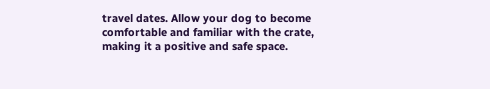travel dates. Allow your dog to become comfortable and familiar with the crate, making it a positive and safe space.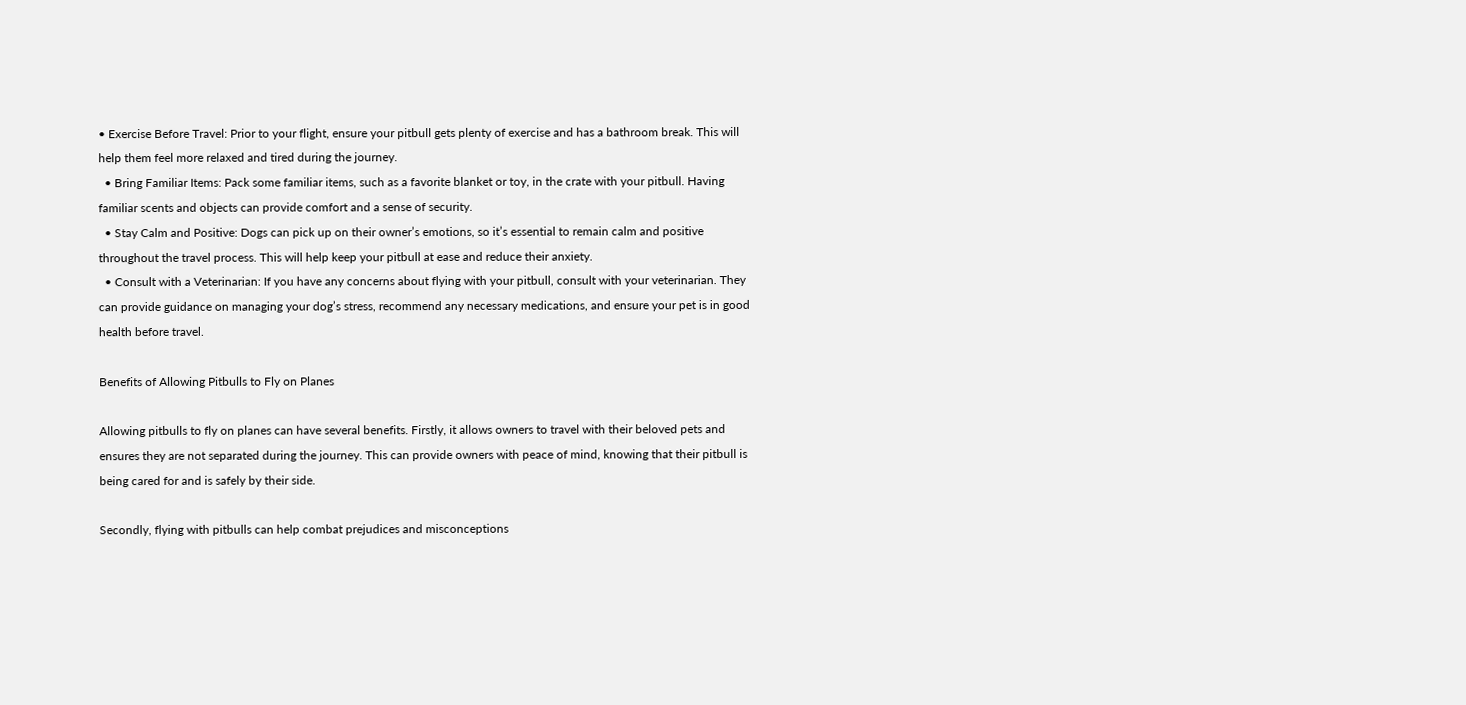• Exercise Before Travel: Prior to your flight, ensure your pitbull gets plenty of exercise and has a bathroom break. This will help them feel more relaxed and tired during the journey.
  • Bring Familiar Items: Pack some familiar items, such as a favorite blanket or toy, in the crate with your pitbull. Having familiar scents and objects can provide comfort and a sense of security.
  • Stay Calm and Positive: Dogs can pick up on their owner’s emotions, so it’s essential to remain calm and positive throughout the travel process. This will help keep your pitbull at ease and reduce their anxiety.
  • Consult with a Veterinarian: If you have any concerns about flying with your pitbull, consult with your veterinarian. They can provide guidance on managing your dog’s stress, recommend any necessary medications, and ensure your pet is in good health before travel.

Benefits of Allowing Pitbulls to Fly on Planes

Allowing pitbulls to fly on planes can have several benefits. Firstly, it allows owners to travel with their beloved pets and ensures they are not separated during the journey. This can provide owners with peace of mind, knowing that their pitbull is being cared for and is safely by their side.

Secondly, flying with pitbulls can help combat prejudices and misconceptions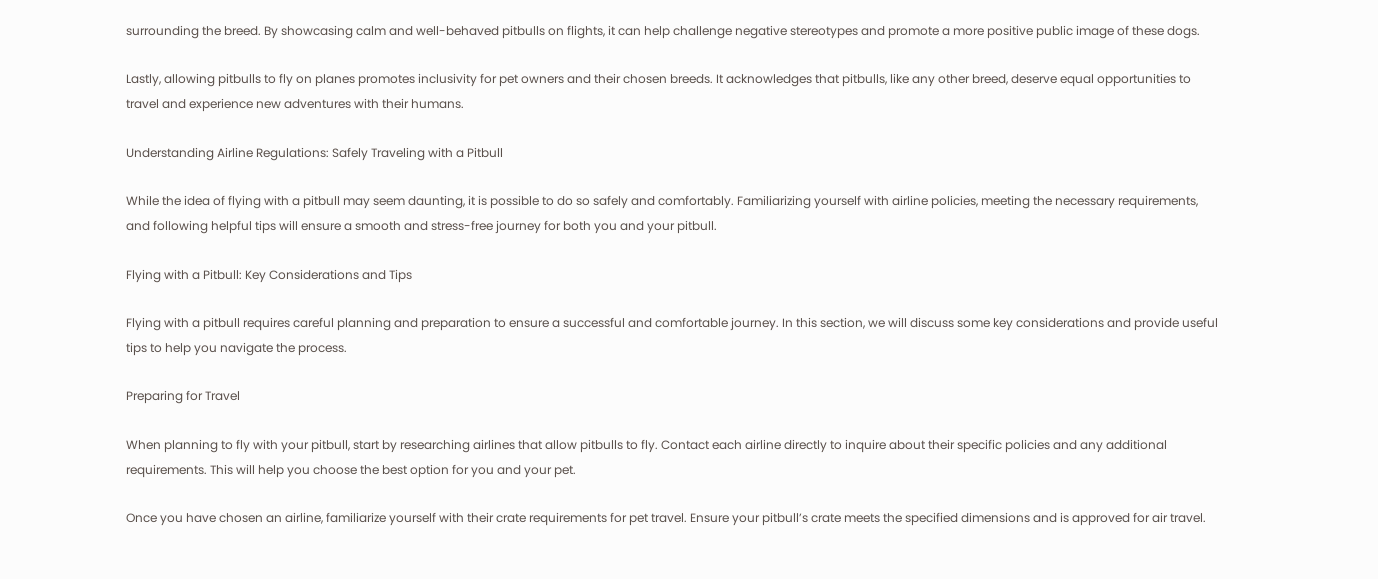surrounding the breed. By showcasing calm and well-behaved pitbulls on flights, it can help challenge negative stereotypes and promote a more positive public image of these dogs.

Lastly, allowing pitbulls to fly on planes promotes inclusivity for pet owners and their chosen breeds. It acknowledges that pitbulls, like any other breed, deserve equal opportunities to travel and experience new adventures with their humans.

Understanding Airline Regulations: Safely Traveling with a Pitbull

While the idea of flying with a pitbull may seem daunting, it is possible to do so safely and comfortably. Familiarizing yourself with airline policies, meeting the necessary requirements, and following helpful tips will ensure a smooth and stress-free journey for both you and your pitbull.

Flying with a Pitbull: Key Considerations and Tips

Flying with a pitbull requires careful planning and preparation to ensure a successful and comfortable journey. In this section, we will discuss some key considerations and provide useful tips to help you navigate the process.

Preparing for Travel

When planning to fly with your pitbull, start by researching airlines that allow pitbulls to fly. Contact each airline directly to inquire about their specific policies and any additional requirements. This will help you choose the best option for you and your pet.

Once you have chosen an airline, familiarize yourself with their crate requirements for pet travel. Ensure your pitbull’s crate meets the specified dimensions and is approved for air travel.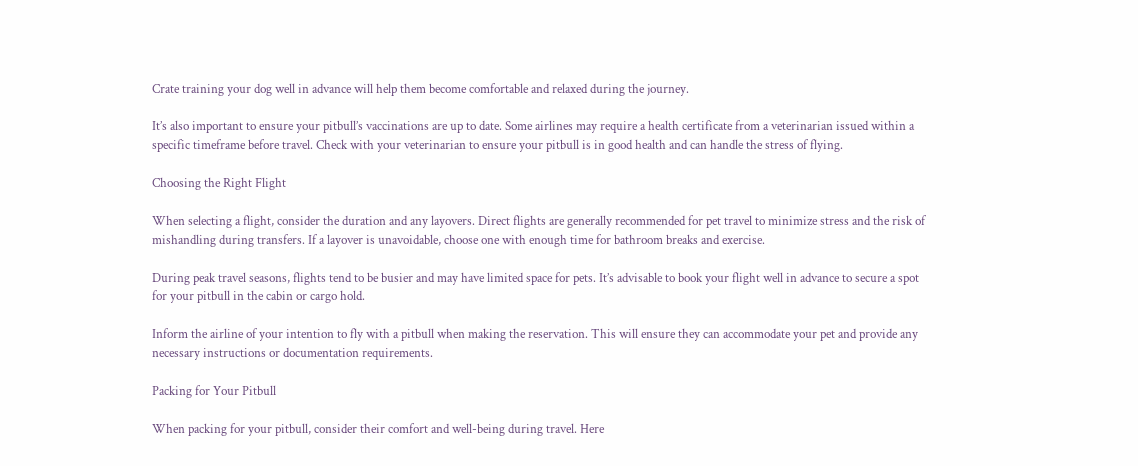Crate training your dog well in advance will help them become comfortable and relaxed during the journey.

It’s also important to ensure your pitbull’s vaccinations are up to date. Some airlines may require a health certificate from a veterinarian issued within a specific timeframe before travel. Check with your veterinarian to ensure your pitbull is in good health and can handle the stress of flying.

Choosing the Right Flight

When selecting a flight, consider the duration and any layovers. Direct flights are generally recommended for pet travel to minimize stress and the risk of mishandling during transfers. If a layover is unavoidable, choose one with enough time for bathroom breaks and exercise.

During peak travel seasons, flights tend to be busier and may have limited space for pets. It’s advisable to book your flight well in advance to secure a spot for your pitbull in the cabin or cargo hold.

Inform the airline of your intention to fly with a pitbull when making the reservation. This will ensure they can accommodate your pet and provide any necessary instructions or documentation requirements.

Packing for Your Pitbull

When packing for your pitbull, consider their comfort and well-being during travel. Here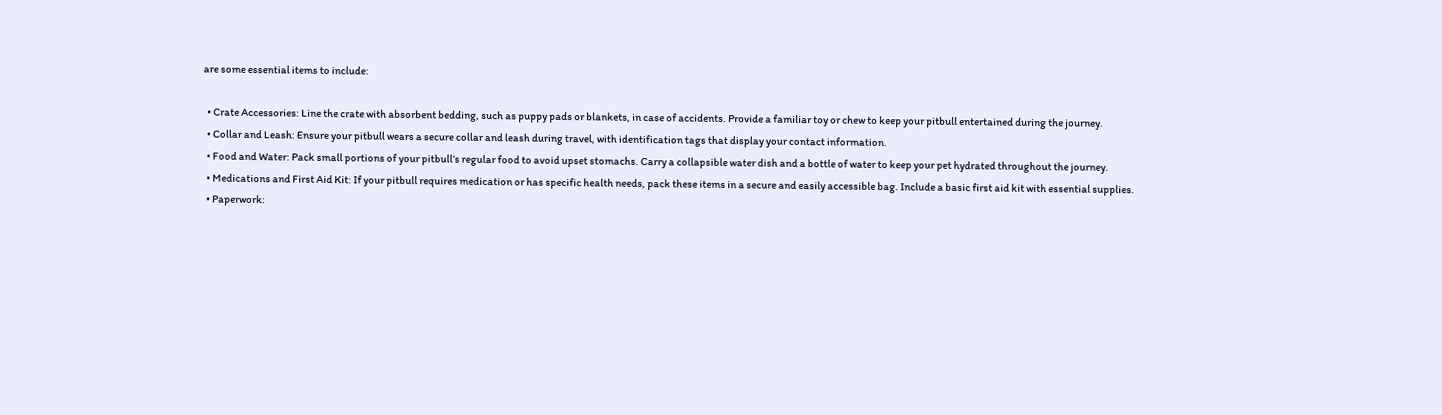are some essential items to include:

  • Crate Accessories: Line the crate with absorbent bedding, such as puppy pads or blankets, in case of accidents. Provide a familiar toy or chew to keep your pitbull entertained during the journey.
  • Collar and Leash: Ensure your pitbull wears a secure collar and leash during travel, with identification tags that display your contact information.
  • Food and Water: Pack small portions of your pitbull’s regular food to avoid upset stomachs. Carry a collapsible water dish and a bottle of water to keep your pet hydrated throughout the journey.
  • Medications and First Aid Kit: If your pitbull requires medication or has specific health needs, pack these items in a secure and easily accessible bag. Include a basic first aid kit with essential supplies.
  • Paperwork: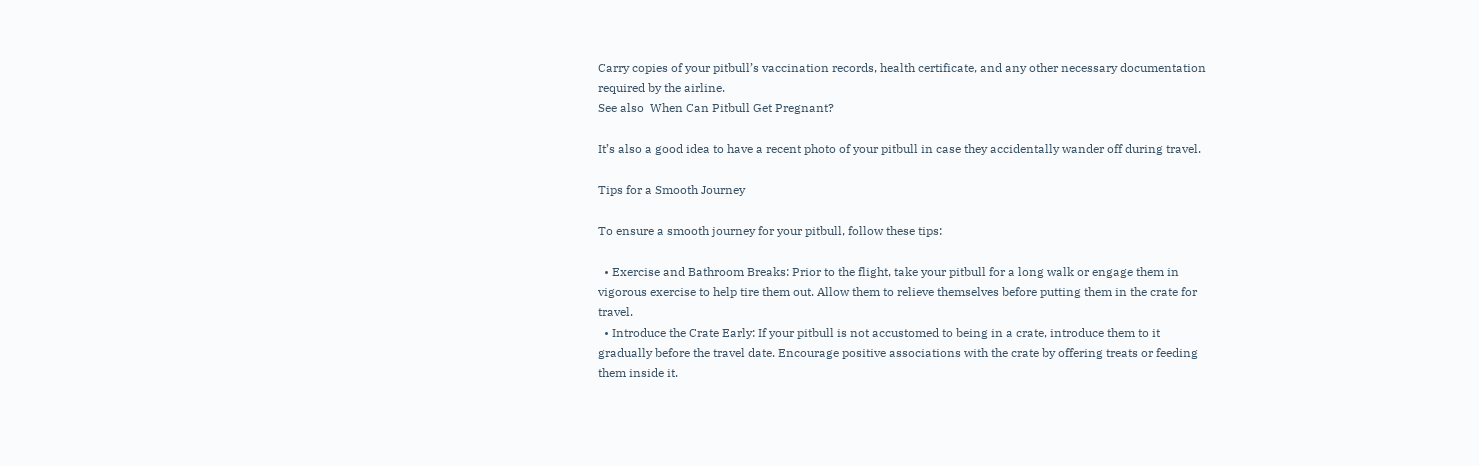Carry copies of your pitbull’s vaccination records, health certificate, and any other necessary documentation required by the airline.
See also  When Can Pitbull Get Pregnant?

It’s also a good idea to have a recent photo of your pitbull in case they accidentally wander off during travel.

Tips for a Smooth Journey

To ensure a smooth journey for your pitbull, follow these tips:

  • Exercise and Bathroom Breaks: Prior to the flight, take your pitbull for a long walk or engage them in vigorous exercise to help tire them out. Allow them to relieve themselves before putting them in the crate for travel.
  • Introduce the Crate Early: If your pitbull is not accustomed to being in a crate, introduce them to it gradually before the travel date. Encourage positive associations with the crate by offering treats or feeding them inside it.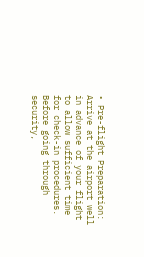• Pre-flight Preparation: Arrive at the airport well in advance of your flight to allow sufficient time for check-in procedures. Before going through security,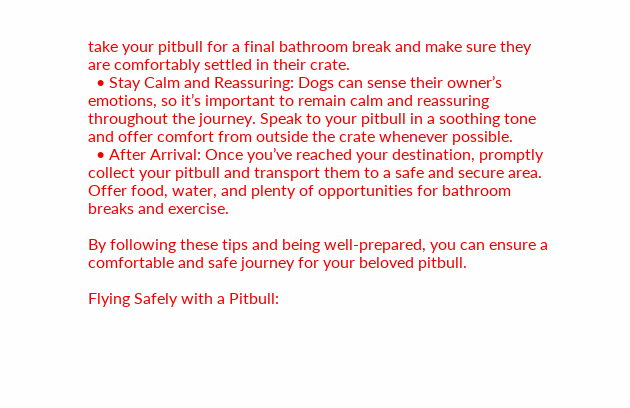take your pitbull for a final bathroom break and make sure they are comfortably settled in their crate.
  • Stay Calm and Reassuring: Dogs can sense their owner’s emotions, so it’s important to remain calm and reassuring throughout the journey. Speak to your pitbull in a soothing tone and offer comfort from outside the crate whenever possible.
  • After Arrival: Once you’ve reached your destination, promptly collect your pitbull and transport them to a safe and secure area. Offer food, water, and plenty of opportunities for bathroom breaks and exercise.

By following these tips and being well-prepared, you can ensure a comfortable and safe journey for your beloved pitbull.

Flying Safely with a Pitbull: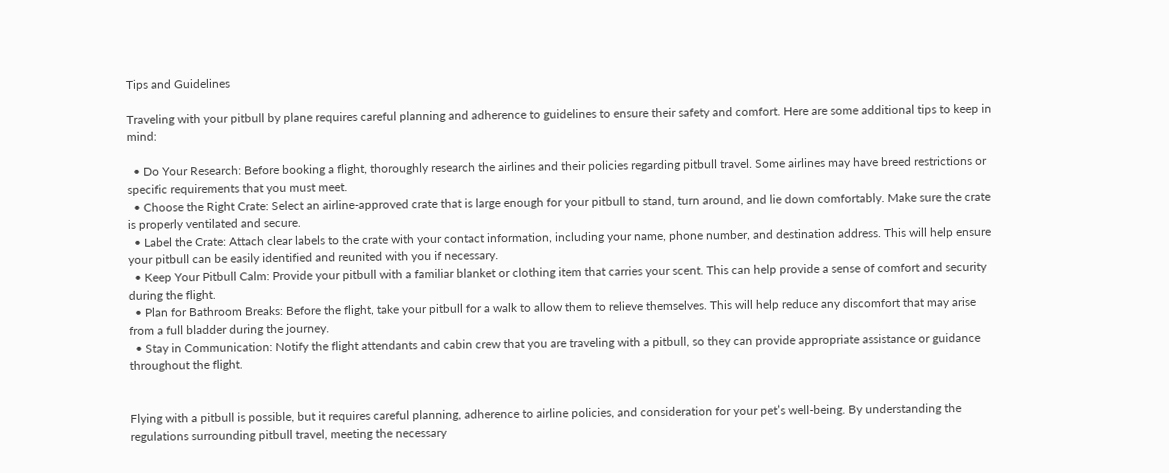Tips and Guidelines

Traveling with your pitbull by plane requires careful planning and adherence to guidelines to ensure their safety and comfort. Here are some additional tips to keep in mind:

  • Do Your Research: Before booking a flight, thoroughly research the airlines and their policies regarding pitbull travel. Some airlines may have breed restrictions or specific requirements that you must meet.
  • Choose the Right Crate: Select an airline-approved crate that is large enough for your pitbull to stand, turn around, and lie down comfortably. Make sure the crate is properly ventilated and secure.
  • Label the Crate: Attach clear labels to the crate with your contact information, including your name, phone number, and destination address. This will help ensure your pitbull can be easily identified and reunited with you if necessary.
  • Keep Your Pitbull Calm: Provide your pitbull with a familiar blanket or clothing item that carries your scent. This can help provide a sense of comfort and security during the flight.
  • Plan for Bathroom Breaks: Before the flight, take your pitbull for a walk to allow them to relieve themselves. This will help reduce any discomfort that may arise from a full bladder during the journey.
  • Stay in Communication: Notify the flight attendants and cabin crew that you are traveling with a pitbull, so they can provide appropriate assistance or guidance throughout the flight.


Flying with a pitbull is possible, but it requires careful planning, adherence to airline policies, and consideration for your pet’s well-being. By understanding the regulations surrounding pitbull travel, meeting the necessary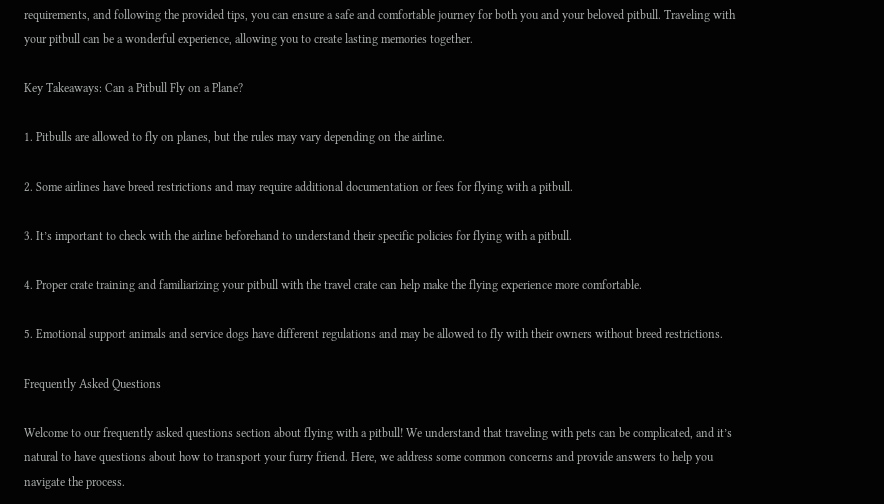requirements, and following the provided tips, you can ensure a safe and comfortable journey for both you and your beloved pitbull. Traveling with your pitbull can be a wonderful experience, allowing you to create lasting memories together.

Key Takeaways: Can a Pitbull Fly on a Plane?

1. Pitbulls are allowed to fly on planes, but the rules may vary depending on the airline.

2. Some airlines have breed restrictions and may require additional documentation or fees for flying with a pitbull.

3. It’s important to check with the airline beforehand to understand their specific policies for flying with a pitbull.

4. Proper crate training and familiarizing your pitbull with the travel crate can help make the flying experience more comfortable.

5. Emotional support animals and service dogs have different regulations and may be allowed to fly with their owners without breed restrictions.

Frequently Asked Questions

Welcome to our frequently asked questions section about flying with a pitbull! We understand that traveling with pets can be complicated, and it’s natural to have questions about how to transport your furry friend. Here, we address some common concerns and provide answers to help you navigate the process.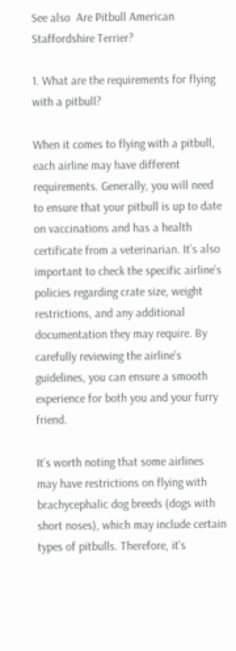See also  Are Pitbull American Staffordshire Terrier?

1. What are the requirements for flying with a pitbull?

When it comes to flying with a pitbull, each airline may have different requirements. Generally, you will need to ensure that your pitbull is up to date on vaccinations and has a health certificate from a veterinarian. It’s also important to check the specific airline’s policies regarding crate size, weight restrictions, and any additional documentation they may require. By carefully reviewing the airline’s guidelines, you can ensure a smooth experience for both you and your furry friend.

It’s worth noting that some airlines may have restrictions on flying with brachycephalic dog breeds (dogs with short noses), which may include certain types of pitbulls. Therefore, it’s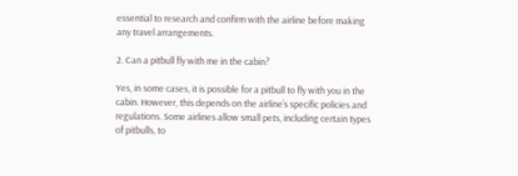essential to research and confirm with the airline before making any travel arrangements.

2. Can a pitbull fly with me in the cabin?

Yes, in some cases, it is possible for a pitbull to fly with you in the cabin. However, this depends on the airline’s specific policies and regulations. Some airlines allow small pets, including certain types of pitbulls, to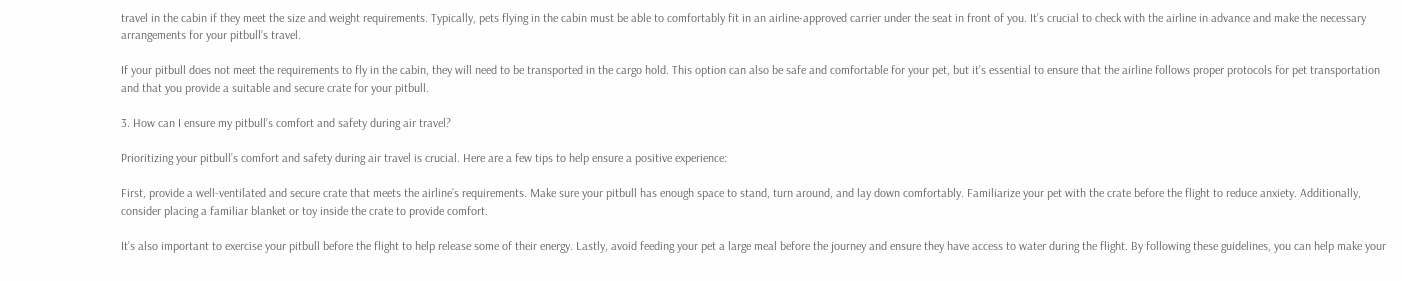travel in the cabin if they meet the size and weight requirements. Typically, pets flying in the cabin must be able to comfortably fit in an airline-approved carrier under the seat in front of you. It’s crucial to check with the airline in advance and make the necessary arrangements for your pitbull’s travel.

If your pitbull does not meet the requirements to fly in the cabin, they will need to be transported in the cargo hold. This option can also be safe and comfortable for your pet, but it’s essential to ensure that the airline follows proper protocols for pet transportation and that you provide a suitable and secure crate for your pitbull.

3. How can I ensure my pitbull’s comfort and safety during air travel?

Prioritizing your pitbull’s comfort and safety during air travel is crucial. Here are a few tips to help ensure a positive experience:

First, provide a well-ventilated and secure crate that meets the airline’s requirements. Make sure your pitbull has enough space to stand, turn around, and lay down comfortably. Familiarize your pet with the crate before the flight to reduce anxiety. Additionally, consider placing a familiar blanket or toy inside the crate to provide comfort.

It’s also important to exercise your pitbull before the flight to help release some of their energy. Lastly, avoid feeding your pet a large meal before the journey and ensure they have access to water during the flight. By following these guidelines, you can help make your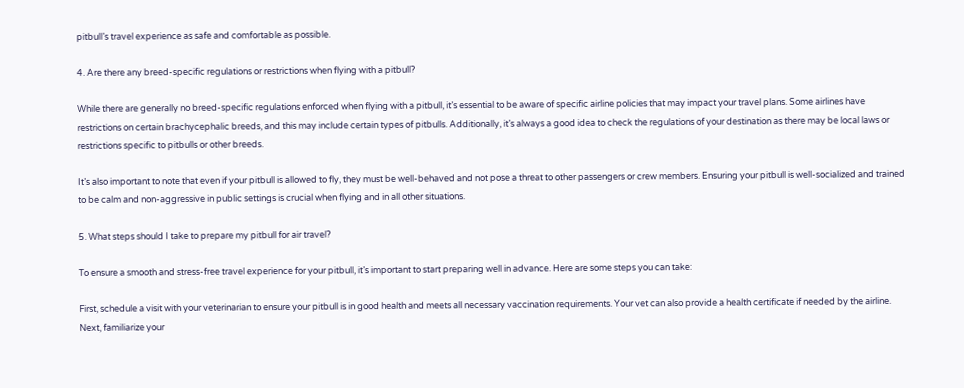pitbull’s travel experience as safe and comfortable as possible.

4. Are there any breed-specific regulations or restrictions when flying with a pitbull?

While there are generally no breed-specific regulations enforced when flying with a pitbull, it’s essential to be aware of specific airline policies that may impact your travel plans. Some airlines have restrictions on certain brachycephalic breeds, and this may include certain types of pitbulls. Additionally, it’s always a good idea to check the regulations of your destination as there may be local laws or restrictions specific to pitbulls or other breeds.

It’s also important to note that even if your pitbull is allowed to fly, they must be well-behaved and not pose a threat to other passengers or crew members. Ensuring your pitbull is well-socialized and trained to be calm and non-aggressive in public settings is crucial when flying and in all other situations.

5. What steps should I take to prepare my pitbull for air travel?

To ensure a smooth and stress-free travel experience for your pitbull, it’s important to start preparing well in advance. Here are some steps you can take:

First, schedule a visit with your veterinarian to ensure your pitbull is in good health and meets all necessary vaccination requirements. Your vet can also provide a health certificate if needed by the airline. Next, familiarize your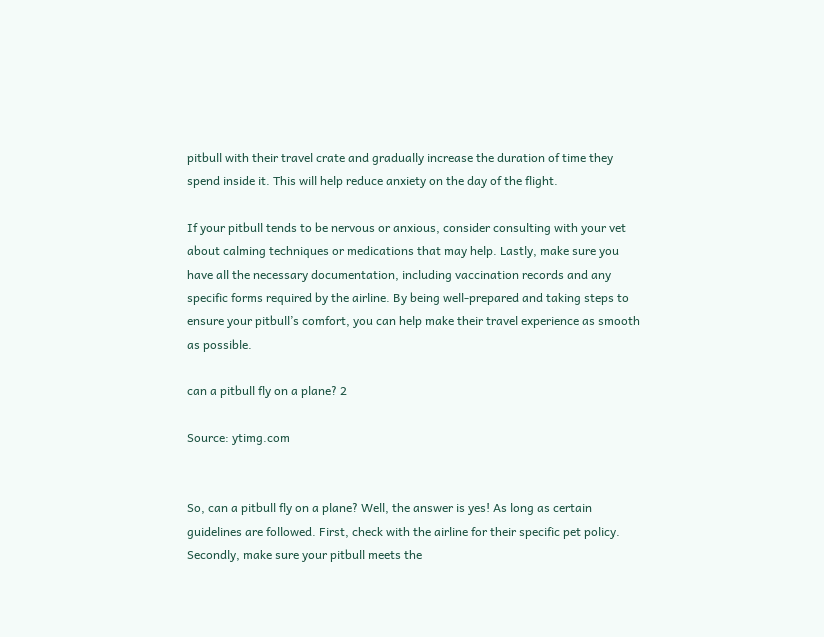pitbull with their travel crate and gradually increase the duration of time they spend inside it. This will help reduce anxiety on the day of the flight.

If your pitbull tends to be nervous or anxious, consider consulting with your vet about calming techniques or medications that may help. Lastly, make sure you have all the necessary documentation, including vaccination records and any specific forms required by the airline. By being well-prepared and taking steps to ensure your pitbull’s comfort, you can help make their travel experience as smooth as possible.

can a pitbull fly on a plane? 2

Source: ytimg.com


So, can a pitbull fly on a plane? Well, the answer is yes! As long as certain guidelines are followed. First, check with the airline for their specific pet policy. Secondly, make sure your pitbull meets the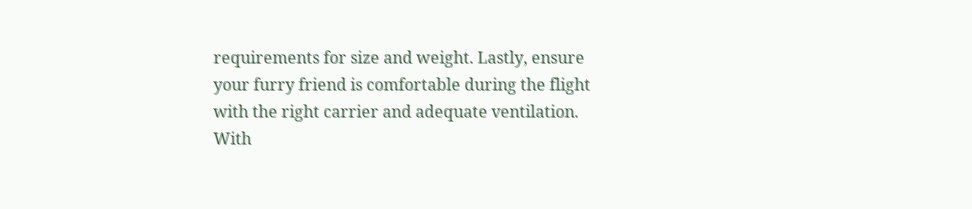requirements for size and weight. Lastly, ensure your furry friend is comfortable during the flight with the right carrier and adequate ventilation. With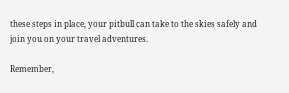these steps in place, your pitbull can take to the skies safely and join you on your travel adventures.

Remember,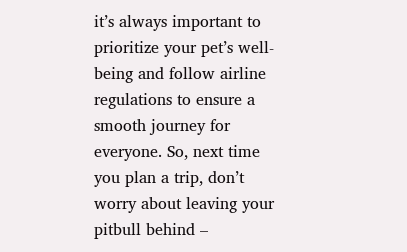it’s always important to prioritize your pet’s well-being and follow airline regulations to ensure a smooth journey for everyone. So, next time you plan a trip, don’t worry about leaving your pitbull behind –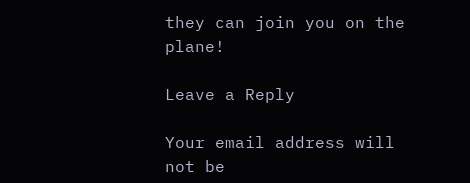they can join you on the plane!

Leave a Reply

Your email address will not be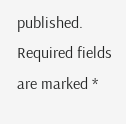published. Required fields are marked *